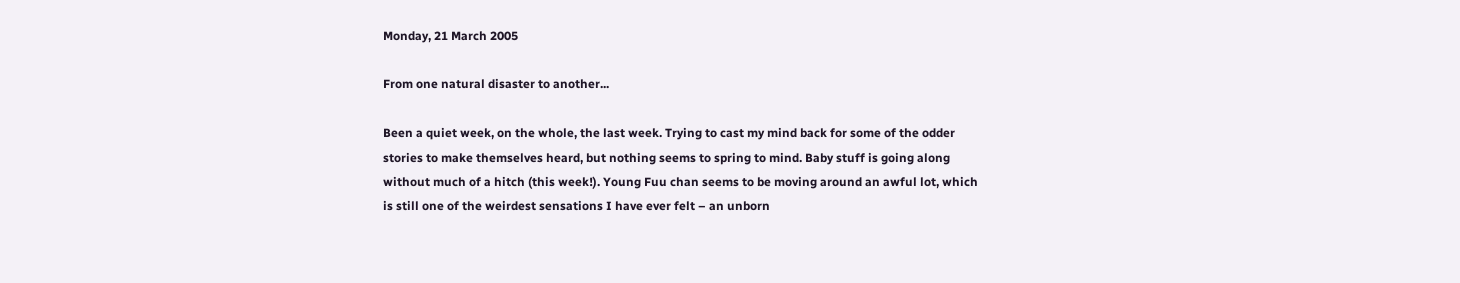Monday, 21 March 2005

From one natural disaster to another...

Been a quiet week, on the whole, the last week. Trying to cast my mind back for some of the odder stories to make themselves heard, but nothing seems to spring to mind. Baby stuff is going along without much of a hitch (this week!). Young Fuu chan seems to be moving around an awful lot, which is still one of the weirdest sensations I have ever felt – an unborn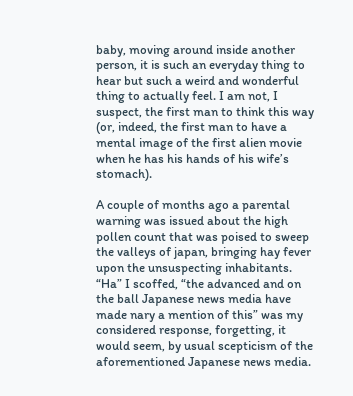baby, moving around inside another person, it is such an everyday thing to hear but such a weird and wonderful thing to actually feel. I am not, I suspect, the first man to think this way (or, indeed, the first man to have a mental image of the first alien movie when he has his hands of his wife’s stomach).

A couple of months ago a parental warning was issued about the high pollen count that was poised to sweep the valleys of japan, bringing hay fever upon the unsuspecting inhabitants. “Ha” I scoffed, “the advanced and on the ball Japanese news media have made nary a mention of this” was my considered response, forgetting, it would seem, by usual scepticism of the aforementioned Japanese news media.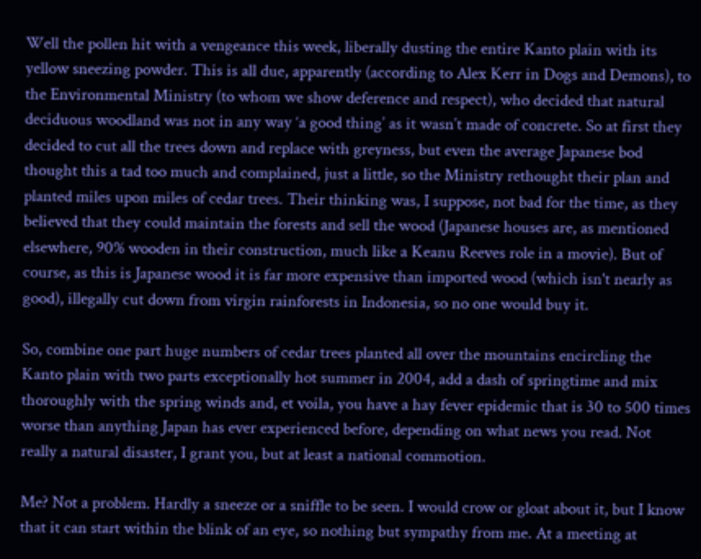Well the pollen hit with a vengeance this week, liberally dusting the entire Kanto plain with its yellow sneezing powder. This is all due, apparently (according to Alex Kerr in Dogs and Demons), to the Environmental Ministry (to whom we show deference and respect), who decided that natural deciduous woodland was not in any way ‘a good thing’ as it wasn’t made of concrete. So at first they decided to cut all the trees down and replace with greyness, but even the average Japanese bod thought this a tad too much and complained, just a little, so the Ministry rethought their plan and planted miles upon miles of cedar trees. Their thinking was, I suppose, not bad for the time, as they believed that they could maintain the forests and sell the wood (Japanese houses are, as mentioned elsewhere, 90% wooden in their construction, much like a Keanu Reeves role in a movie). But of course, as this is Japanese wood it is far more expensive than imported wood (which isn't nearly as good), illegally cut down from virgin rainforests in Indonesia, so no one would buy it.

So, combine one part huge numbers of cedar trees planted all over the mountains encircling the Kanto plain with two parts exceptionally hot summer in 2004, add a dash of springtime and mix thoroughly with the spring winds and, et voila, you have a hay fever epidemic that is 30 to 500 times worse than anything Japan has ever experienced before, depending on what news you read. Not really a natural disaster, I grant you, but at least a national commotion.

Me? Not a problem. Hardly a sneeze or a sniffle to be seen. I would crow or gloat about it, but I know that it can start within the blink of an eye, so nothing but sympathy from me. At a meeting at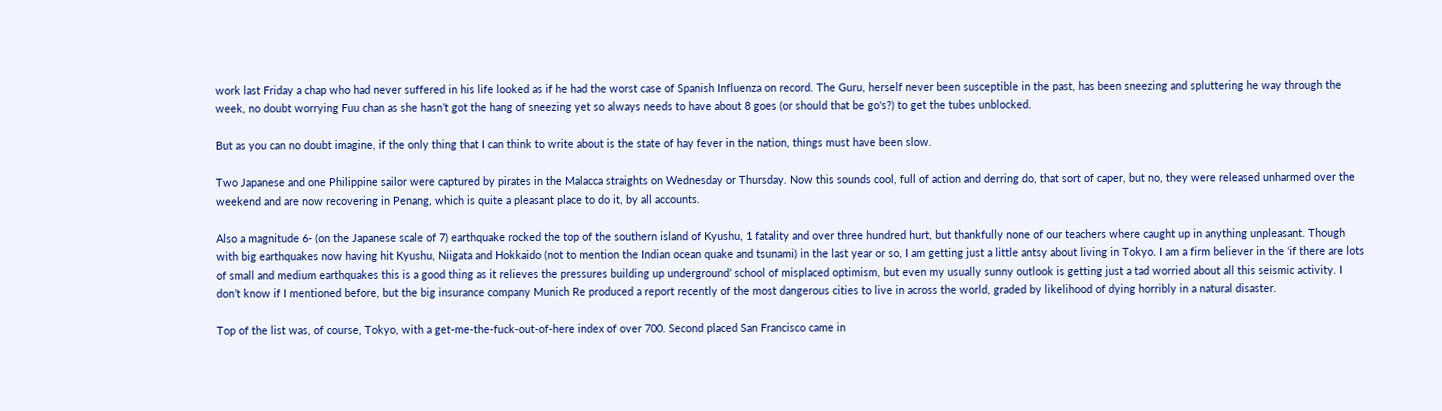work last Friday a chap who had never suffered in his life looked as if he had the worst case of Spanish Influenza on record. The Guru, herself never been susceptible in the past, has been sneezing and spluttering he way through the week, no doubt worrying Fuu chan as she hasn’t got the hang of sneezing yet so always needs to have about 8 goes (or should that be go's?) to get the tubes unblocked.

But as you can no doubt imagine, if the only thing that I can think to write about is the state of hay fever in the nation, things must have been slow.

Two Japanese and one Philippine sailor were captured by pirates in the Malacca straights on Wednesday or Thursday. Now this sounds cool, full of action and derring do, that sort of caper, but no, they were released unharmed over the weekend and are now recovering in Penang, which is quite a pleasant place to do it, by all accounts.

Also a magnitude 6- (on the Japanese scale of 7) earthquake rocked the top of the southern island of Kyushu, 1 fatality and over three hundred hurt, but thankfully none of our teachers where caught up in anything unpleasant. Though with big earthquakes now having hit Kyushu, Niigata and Hokkaido (not to mention the Indian ocean quake and tsunami) in the last year or so, I am getting just a little antsy about living in Tokyo. I am a firm believer in the ‘if there are lots of small and medium earthquakes this is a good thing as it relieves the pressures building up underground’ school of misplaced optimism, but even my usually sunny outlook is getting just a tad worried about all this seismic activity. I don’t know if I mentioned before, but the big insurance company Munich Re produced a report recently of the most dangerous cities to live in across the world, graded by likelihood of dying horribly in a natural disaster.

Top of the list was, of course, Tokyo, with a get-me-the-fuck-out-of-here index of over 700. Second placed San Francisco came in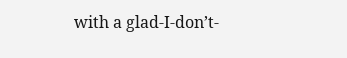with a glad-I-don’t-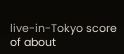live-in-Tokyo score of about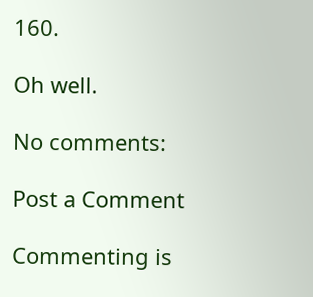160.

Oh well.

No comments:

Post a Comment

Commenting is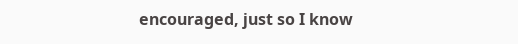encouraged, just so I know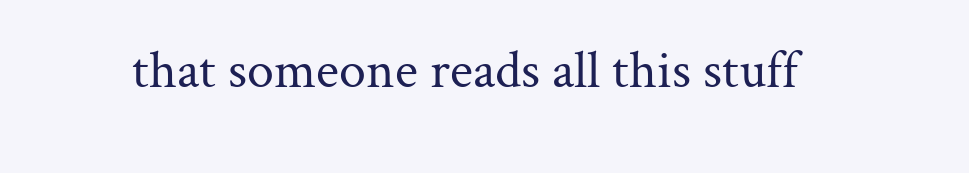that someone reads all this stuff